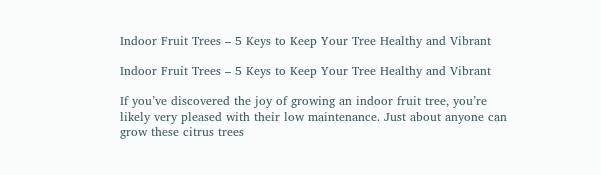Indoor Fruit Trees – 5 Keys to Keep Your Tree Healthy and Vibrant

Indoor Fruit Trees – 5 Keys to Keep Your Tree Healthy and Vibrant

If you’ve discovered the joy of growing an indoor fruit tree, you’re likely very pleased with their low maintenance. Just about anyone can grow these citrus trees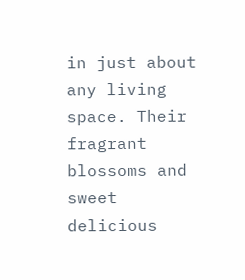in just about any living space. Their fragrant blossoms and sweet delicious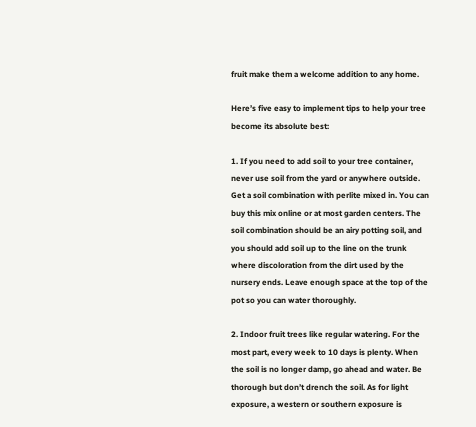fruit make them a welcome addition to any home.

Here’s five easy to implement tips to help your tree become its absolute best:

1. If you need to add soil to your tree container, never use soil from the yard or anywhere outside. Get a soil combination with perlite mixed in. You can buy this mix online or at most garden centers. The soil combination should be an airy potting soil, and you should add soil up to the line on the trunk where discoloration from the dirt used by the nursery ends. Leave enough space at the top of the pot so you can water thoroughly.

2. Indoor fruit trees like regular watering. For the most part, every week to 10 days is plenty. When the soil is no longer damp, go ahead and water. Be thorough but don’t drench the soil. As for light exposure, a western or southern exposure is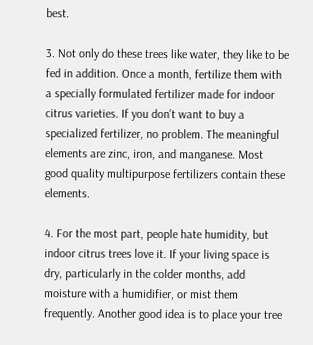best.

3. Not only do these trees like water, they like to be fed in addition. Once a month, fertilize them with a specially formulated fertilizer made for indoor citrus varieties. If you don’t want to buy a specialized fertilizer, no problem. The meaningful elements are zinc, iron, and manganese. Most good quality multipurpose fertilizers contain these elements.

4. For the most part, people hate humidity, but indoor citrus trees love it. If your living space is dry, particularly in the colder months, add moisture with a humidifier, or mist them frequently. Another good idea is to place your tree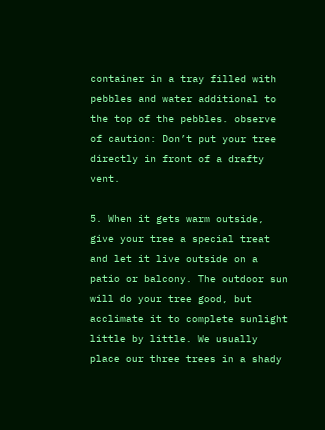container in a tray filled with pebbles and water additional to the top of the pebbles. observe of caution: Don’t put your tree directly in front of a drafty vent.

5. When it gets warm outside, give your tree a special treat and let it live outside on a patio or balcony. The outdoor sun will do your tree good, but acclimate it to complete sunlight little by little. We usually place our three trees in a shady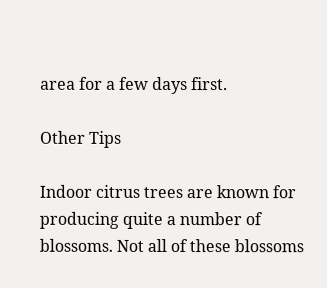area for a few days first.

Other Tips

Indoor citrus trees are known for producing quite a number of blossoms. Not all of these blossoms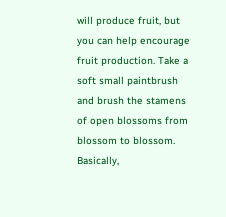will produce fruit, but you can help encourage fruit production. Take a soft small paintbrush and brush the stamens of open blossoms from blossom to blossom. Basically,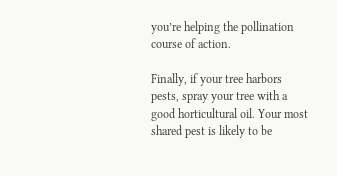you’re helping the pollination course of action.

Finally, if your tree harbors pests, spray your tree with a good horticultural oil. Your most shared pest is likely to be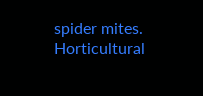spider mites. Horticultural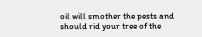oil will smother the pests and should rid your tree of the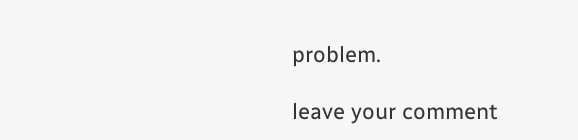problem.

leave your comment